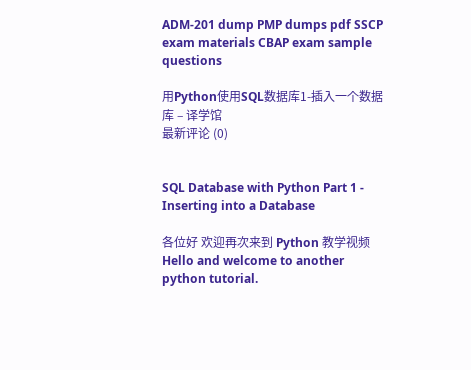ADM-201 dump PMP dumps pdf SSCP exam materials CBAP exam sample questions

用Python使用SQL数据库1-插入一个数据库 – 译学馆
最新评论 (0)


SQL Database with Python Part 1 - Inserting into a Database

各位好 欢迎再次来到 Python 教学视频
Hello and welcome to another python tutorial.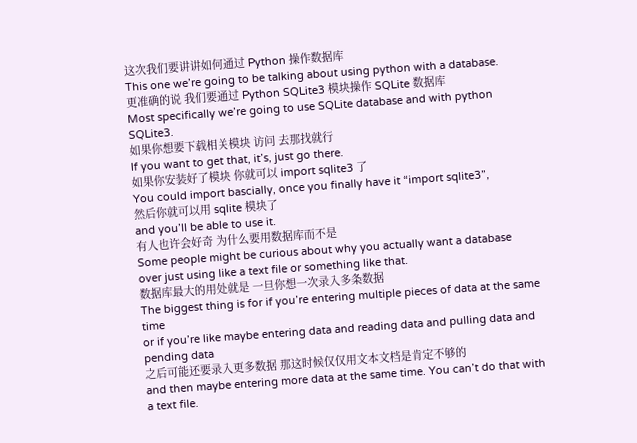这次我们要讲讲如何通过 Python 操作数据库
This one we’re going to be talking about using python with a database.
更准确的说 我们要通过 Python SQLite3 模块操作 SQLite 数据库
Most specifically we’re going to use SQLite database and with python SQLite3.
如果你想要下载相关模块 访问 去那找就行
If you want to get that, it’s, just go there.
如果你安装好了模块 你就可以 import sqlite3 了
You could import bascially, once you finally have it “import sqlite3”,
然后你就可以用 sqlite 模块了
and you’ll be able to use it.
有人也许会好奇 为什么要用数据库而不是
Some people might be curious about why you actually want a database
over just using like a text file or something like that.
数据库最大的用处就是 一旦你想一次录入多条数据
The biggest thing is for if you’re entering multiple pieces of data at the same time
or if you’re like maybe entering data and reading data and pulling data and pending data
之后可能还要录入更多数据 那这时候仅仅用文本文档是肯定不够的
and then maybe entering more data at the same time. You can’t do that with a text file.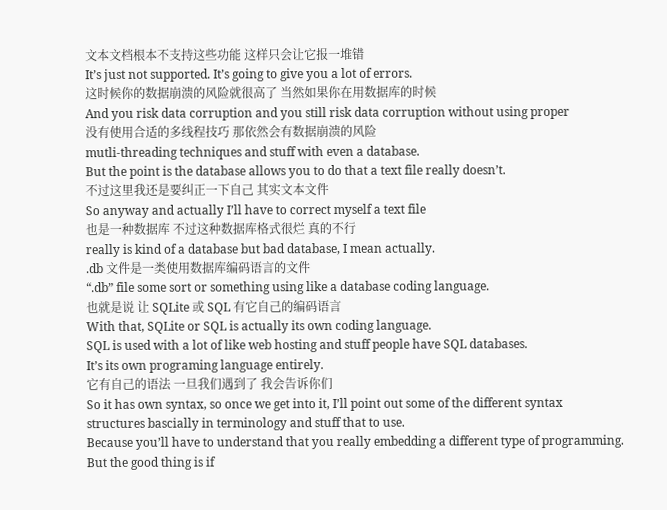文本文档根本不支持这些功能 这样只会让它报一堆错
It’s just not supported. It’s going to give you a lot of errors.
这时候你的数据崩溃的风险就很高了 当然如果你在用数据库的时候
And you risk data corruption and you still risk data corruption without using proper
没有使用合适的多线程技巧 那依然会有数据崩溃的风险
mutli-threading techniques and stuff with even a database.
But the point is the database allows you to do that a text file really doesn’t.
不过这里我还是要纠正一下自己 其实文本文件
So anyway and actually I’ll have to correct myself a text file
也是一种数据库 不过这种数据库格式很烂 真的不行
really is kind of a database but bad database, I mean actually.
.db 文件是一类使用数据库编码语言的文件
“.db” file some sort or something using like a database coding language.
也就是说 让 SQLite 或 SQL 有它自己的编码语言
With that, SQLite or SQL is actually its own coding language.
SQL is used with a lot of like web hosting and stuff people have SQL databases.
It’s its own programing language entirely.
它有自己的语法 一旦我们遇到了 我会告诉你们
So it has own syntax, so once we get into it, I’ll point out some of the different syntax
structures bascially in terminology and stuff that to use.
Because you’ll have to understand that you really embedding a different type of programming.
But the good thing is if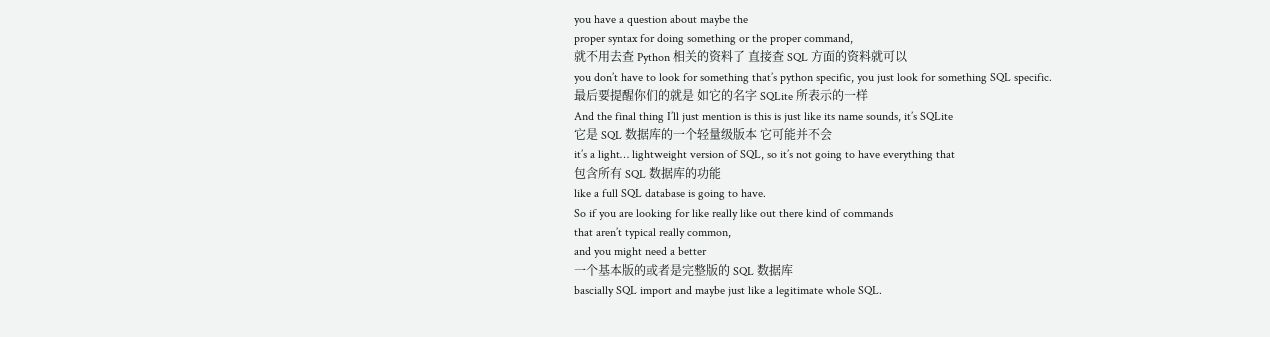you have a question about maybe the
proper syntax for doing something or the proper command,
就不用去查 Python 相关的资料了 直接查 SQL 方面的资料就可以
you don’t have to look for something that’s python specific, you just look for something SQL specific.
最后要提醒你们的就是 如它的名字 SQLite 所表示的一样
And the final thing I’ll just mention is this is just like its name sounds, it’s SQLite
它是 SQL 数据库的一个轻量级版本 它可能并不会
it’s a light… lightweight version of SQL, so it’s not going to have everything that
包含所有 SQL 数据库的功能
like a full SQL database is going to have.
So if you are looking for like really like out there kind of commands
that aren’t typical really common,
and you might need a better
一个基本版的或者是完整版的 SQL 数据库
bascially SQL import and maybe just like a legitimate whole SQL.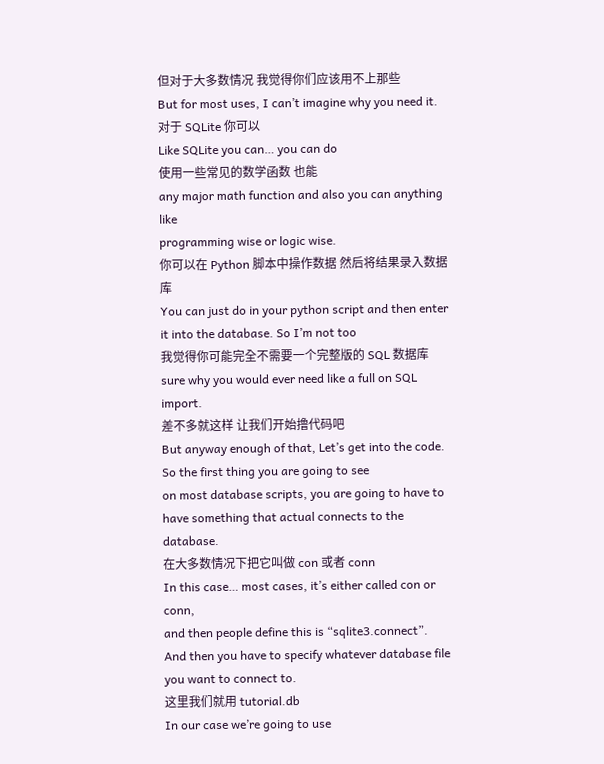但对于大多数情况 我觉得你们应该用不上那些
But for most uses, I can’t imagine why you need it.
对于 SQLite 你可以
Like SQLite you can… you can do
使用一些常见的数学函数 也能
any major math function and also you can anything like
programming wise or logic wise.
你可以在 Python 脚本中操作数据 然后将结果录入数据库
You can just do in your python script and then enter it into the database. So I’m not too
我觉得你可能完全不需要一个完整版的 SQL 数据库
sure why you would ever need like a full on SQL import.
差不多就这样 让我们开始撸代码吧
But anyway enough of that, Let’s get into the code.
So the first thing you are going to see
on most database scripts, you are going to have to have something that actual connects to the database.
在大多数情况下把它叫做 con 或者 conn
In this case… most cases, it’s either called con or conn,
and then people define this is “sqlite3.connect”.
And then you have to specify whatever database file you want to connect to.
这里我们就用 tutorial.db
In our case we’re going to use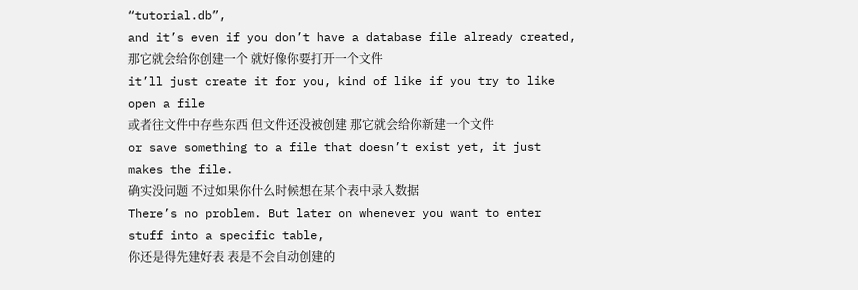“tutorial.db”,
and it’s even if you don’t have a database file already created,
那它就会给你创建一个 就好像你要打开一个文件
it’ll just create it for you, kind of like if you try to like open a file
或者往文件中存些东西 但文件还没被创建 那它就会给你新建一个文件
or save something to a file that doesn’t exist yet, it just makes the file.
确实没问题 不过如果你什么时候想在某个表中录入数据
There’s no problem. But later on whenever you want to enter stuff into a specific table,
你还是得先建好表 表是不会自动创建的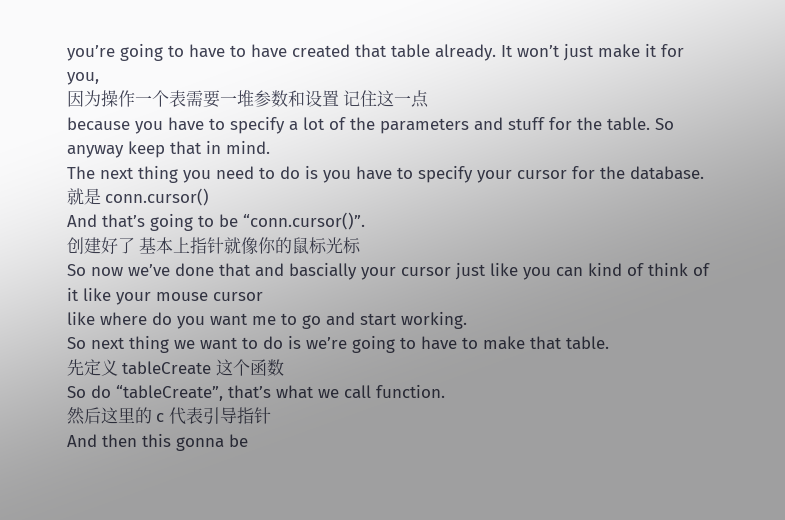you’re going to have to have created that table already. It won’t just make it for you,
因为操作一个表需要一堆参数和设置 记住这一点
because you have to specify a lot of the parameters and stuff for the table. So anyway keep that in mind.
The next thing you need to do is you have to specify your cursor for the database.
就是 conn.cursor()
And that’s going to be “conn.cursor()”.
创建好了 基本上指针就像你的鼠标光标
So now we’ve done that and bascially your cursor just like you can kind of think of it like your mouse cursor
like where do you want me to go and start working.
So next thing we want to do is we’re going to have to make that table.
先定义 tableCreate 这个函数
So do “tableCreate”, that’s what we call function.
然后这里的 c 代表引导指针
And then this gonna be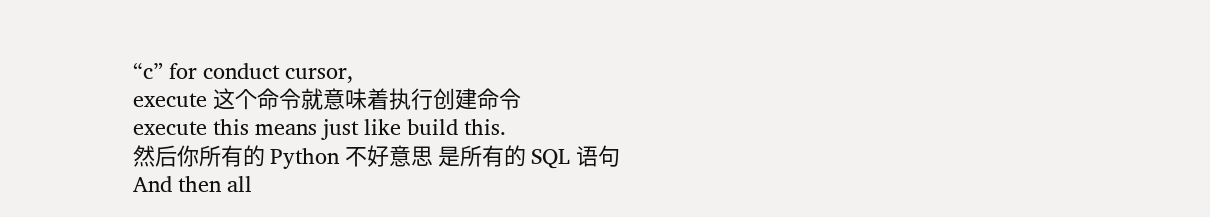“c” for conduct cursor,
execute 这个命令就意味着执行创建命令
execute this means just like build this.
然后你所有的 Python 不好意思 是所有的 SQL 语句
And then all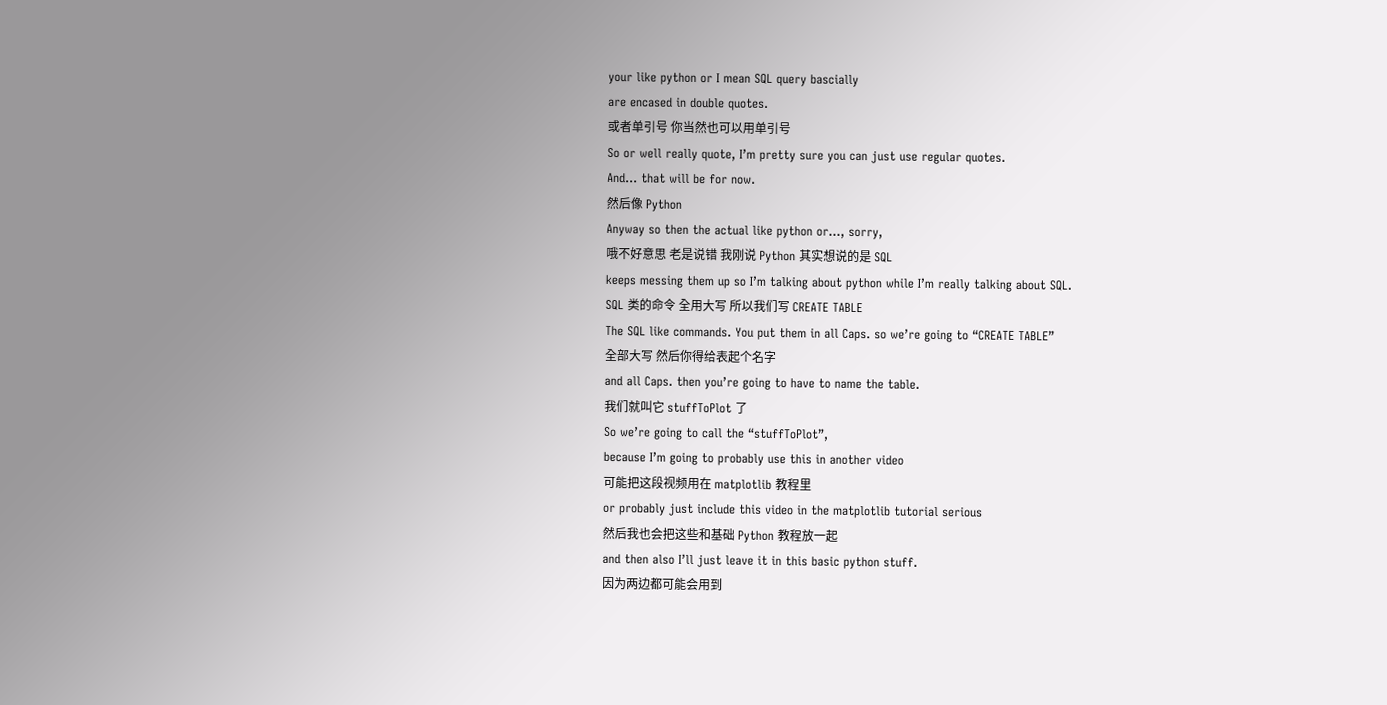your like python or I mean SQL query bascially
are encased in double quotes.
或者单引号 你当然也可以用单引号
So or well really quote, I’m pretty sure you can just use regular quotes.
And… that will be for now.
然后像 Python
Anyway so then the actual like python or…, sorry,
哦不好意思 老是说错 我刚说 Python 其实想说的是 SQL
keeps messing them up so I’m talking about python while I’m really talking about SQL.
SQL 类的命令 全用大写 所以我们写 CREATE TABLE
The SQL like commands. You put them in all Caps. so we’re going to “CREATE TABLE”
全部大写 然后你得给表起个名字
and all Caps. then you’re going to have to name the table.
我们就叫它 stuffToPlot 了
So we’re going to call the “stuffToPlot”,
because I’m going to probably use this in another video
可能把这段视频用在 matplotlib 教程里
or probably just include this video in the matplotlib tutorial serious
然后我也会把这些和基础 Python 教程放一起
and then also I’ll just leave it in this basic python stuff.
因为两边都可能会用到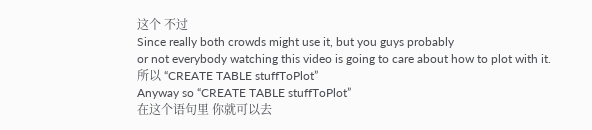这个 不过
Since really both crowds might use it, but you guys probably
or not everybody watching this video is going to care about how to plot with it.
所以 “CREATE TABLE stuffToPlot”
Anyway so “CREATE TABLE stuffToPlot”
在这个语句里 你就可以去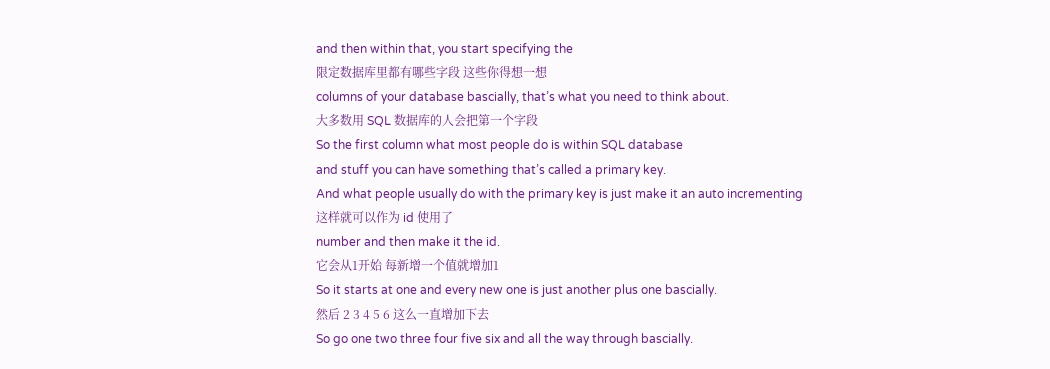and then within that, you start specifying the
限定数据库里都有哪些字段 这些你得想一想
columns of your database bascially, that’s what you need to think about.
大多数用 SQL 数据库的人会把第一个字段
So the first column what most people do is within SQL database
and stuff you can have something that’s called a primary key.
And what people usually do with the primary key is just make it an auto incrementing
这样就可以作为 id 使用了
number and then make it the id.
它会从1开始 每新增一个值就增加1
So it starts at one and every new one is just another plus one bascially.
然后 2 3 4 5 6 这么一直增加下去
So go one two three four five six and all the way through bascially.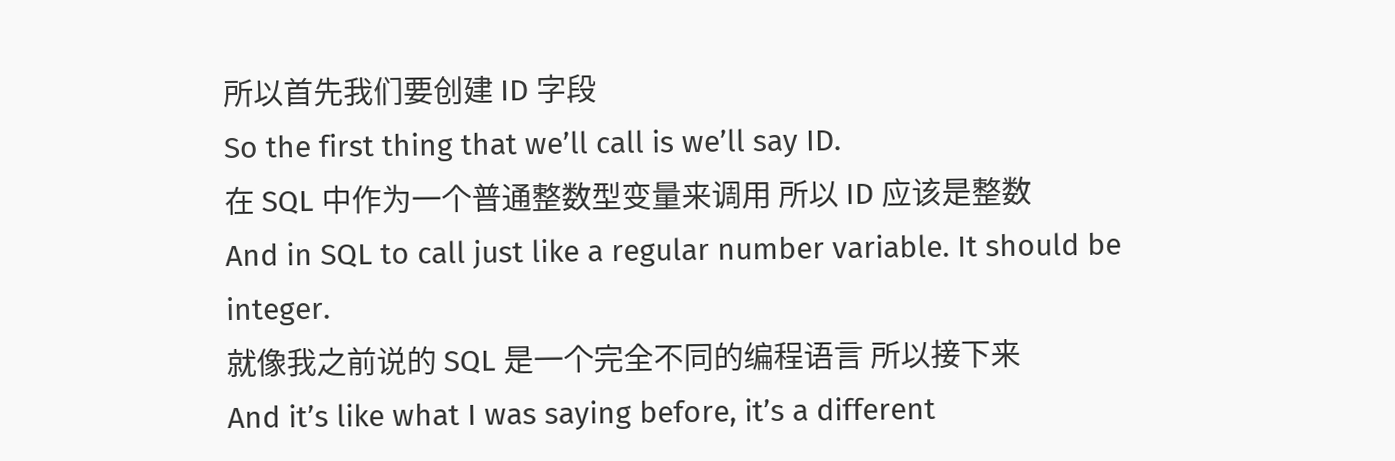所以首先我们要创建 ID 字段
So the first thing that we’ll call is we’ll say ID.
在 SQL 中作为一个普通整数型变量来调用 所以 ID 应该是整数
And in SQL to call just like a regular number variable. It should be integer.
就像我之前说的 SQL 是一个完全不同的编程语言 所以接下来
And it’s like what I was saying before, it’s a different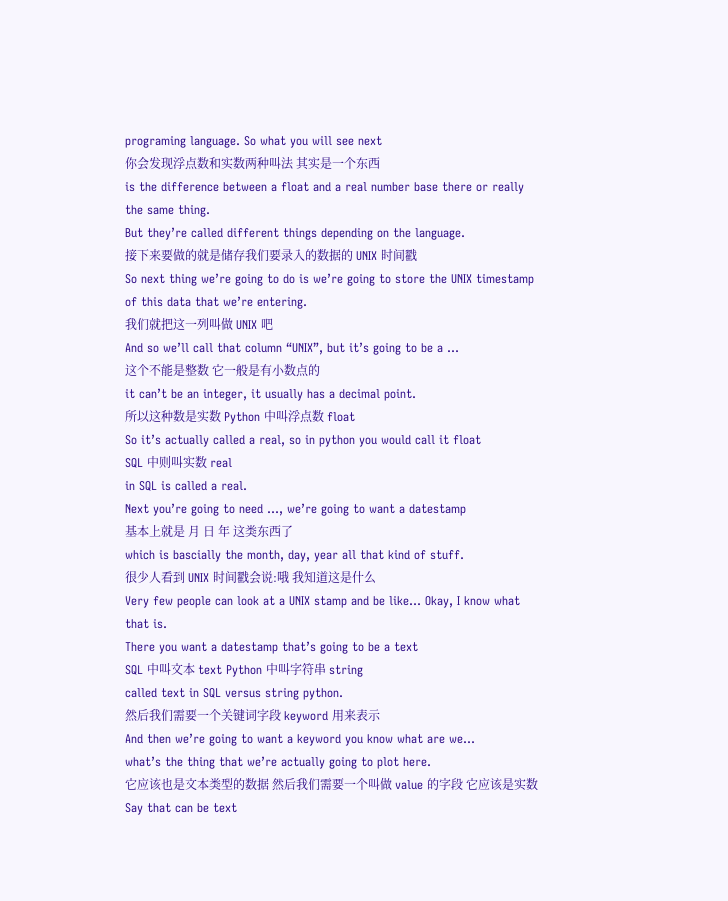programing language. So what you will see next
你会发现浮点数和实数两种叫法 其实是一个东西
is the difference between a float and a real number base there or really the same thing.
But they’re called different things depending on the language.
接下来要做的就是储存我们要录入的数据的 UNIX 时间戳
So next thing we’re going to do is we’re going to store the UNIX timestamp of this data that we’re entering.
我们就把这一列叫做 UNIX 吧
And so we’ll call that column “UNIX”, but it’s going to be a …
这个不能是整数 它一般是有小数点的
it can’t be an integer, it usually has a decimal point.
所以这种数是实数 Python 中叫浮点数 float
So it’s actually called a real, so in python you would call it float
SQL 中则叫实数 real
in SQL is called a real.
Next you’re going to need …, we’re going to want a datestamp
基本上就是 月 日 年 这类东西了
which is bascially the month, day, year all that kind of stuff.
很少人看到 UNIX 时间戳会说:哦 我知道这是什么
Very few people can look at a UNIX stamp and be like… Okay, I know what that is.
There you want a datestamp that’s going to be a text
SQL 中叫文本 text Python 中叫字符串 string
called text in SQL versus string python.
然后我们需要一个关键词字段 keyword 用来表示
And then we’re going to want a keyword you know what are we…
what’s the thing that we’re actually going to plot here.
它应该也是文本类型的数据 然后我们需要一个叫做 value 的字段 它应该是实数
Say that can be text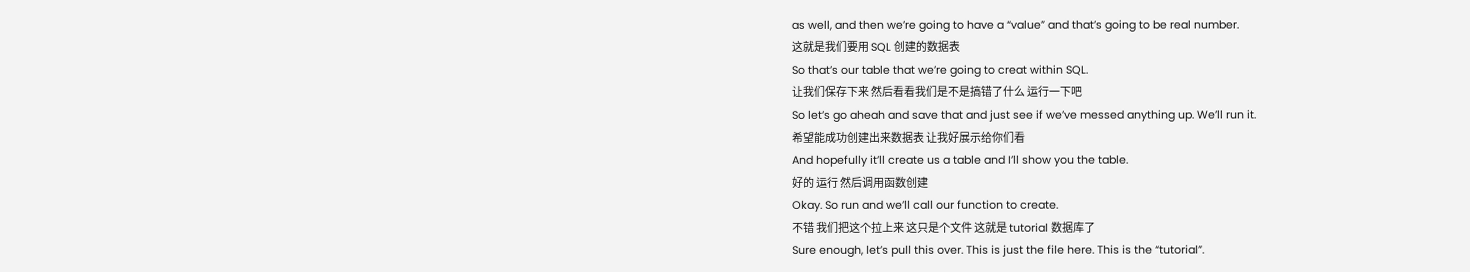as well, and then we’re going to have a “value” and that’s going to be real number.
这就是我们要用 SQL 创建的数据表
So that’s our table that we’re going to creat within SQL.
让我们保存下来 然后看看我们是不是搞错了什么 运行一下吧
So let’s go aheah and save that and just see if we’ve messed anything up. We’ll run it.
希望能成功创建出来数据表 让我好展示给你们看
And hopefully it’ll create us a table and I’ll show you the table.
好的 运行 然后调用函数创建
Okay. So run and we’ll call our function to create.
不错 我们把这个拉上来 这只是个文件 这就是 tutorial 数据库了
Sure enough, let’s pull this over. This is just the file here. This is the “tutorial”.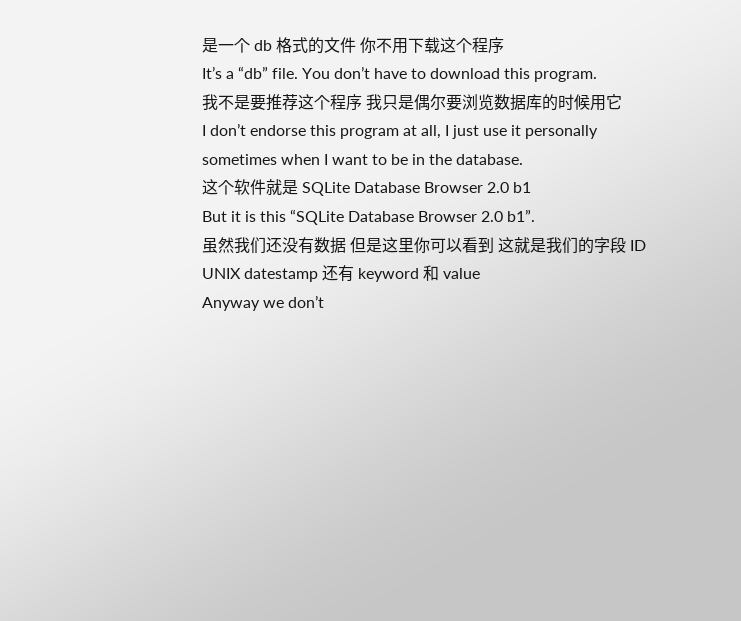是一个 db 格式的文件 你不用下载这个程序
It’s a “db” file. You don’t have to download this program.
我不是要推荐这个程序 我只是偶尔要浏览数据库的时候用它
I don’t endorse this program at all, I just use it personally sometimes when I want to be in the database.
这个软件就是 SQLite Database Browser 2.0 b1
But it is this “SQLite Database Browser 2.0 b1”.
虽然我们还没有数据 但是这里你可以看到 这就是我们的字段 ID UNIX datestamp 还有 keyword 和 value
Anyway we don’t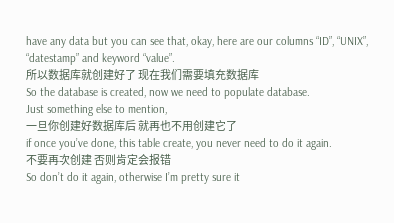have any data but you can see that, okay, here are our columns “ID”, “UNIX”, “datestamp” and keyword “value”.
所以数据库就创建好了 现在我们需要填充数据库
So the database is created, now we need to populate database.
Just something else to mention,
一旦你创建好数据库后 就再也不用创建它了
if once you’ve done, this table create, you never need to do it again.
不要再次创建 否则肯定会报错
So don’t do it again, otherwise I’m pretty sure it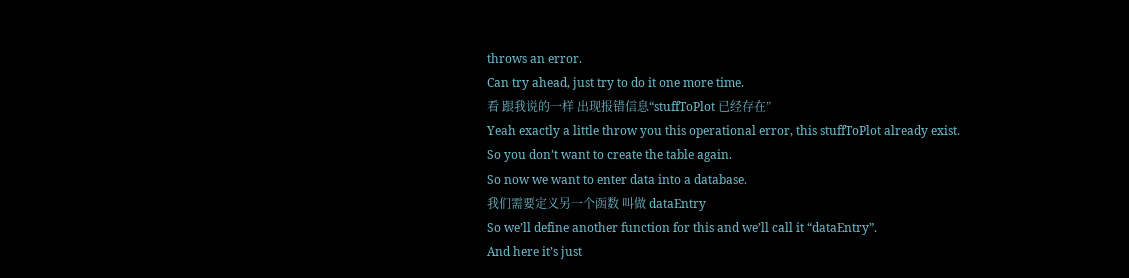throws an error.
Can try ahead, just try to do it one more time.
看 跟我说的一样 出现报错信息“stuffToPlot 已经存在”
Yeah exactly a little throw you this operational error, this stuffToPlot already exist.
So you don’t want to create the table again.
So now we want to enter data into a database.
我们需要定义另一个函数 叫做 dataEntry
So we’ll define another function for this and we’ll call it “dataEntry”.
And here it’s just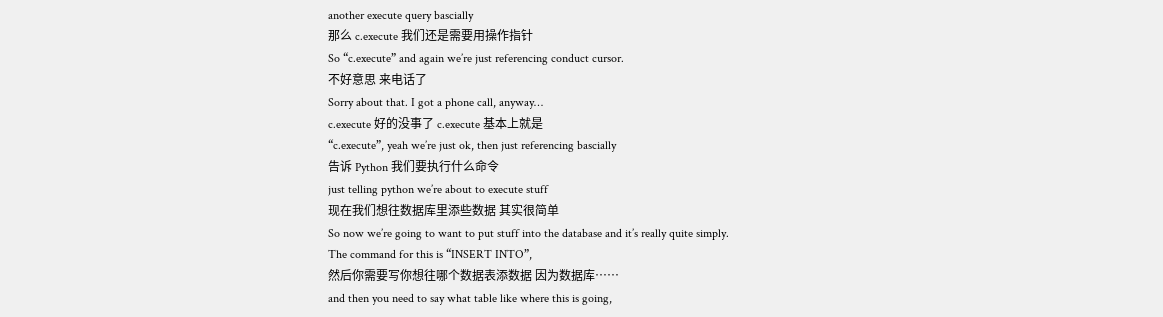another execute query bascially
那么 c.execute 我们还是需要用操作指针
So “c.execute” and again we’re just referencing conduct cursor.
不好意思 来电话了
Sorry about that. I got a phone call, anyway…
c.execute 好的没事了 c.execute 基本上就是
“c.execute”, yeah we’re just ok, then just referencing bascially
告诉 Python 我们要执行什么命令
just telling python we’re about to execute stuff
现在我们想往数据库里添些数据 其实很简单
So now we’re going to want to put stuff into the database and it’s really quite simply.
The command for this is “INSERT INTO”,
然后你需要写你想往哪个数据表添数据 因为数据库……
and then you need to say what table like where this is going,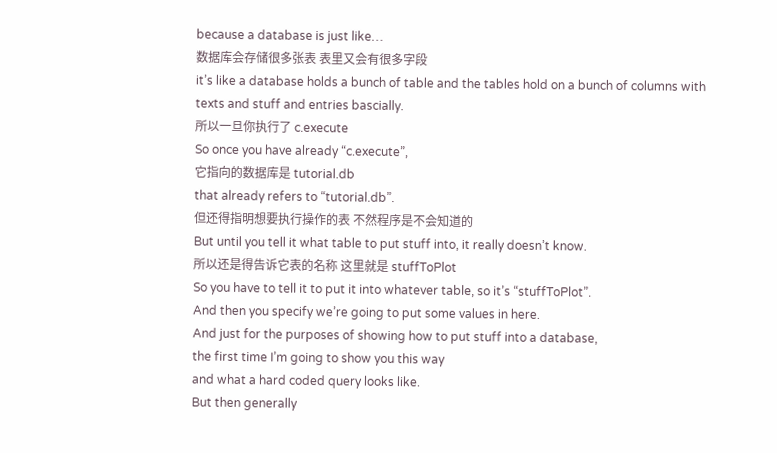because a database is just like…
数据库会存储很多张表 表里又会有很多字段
it’s like a database holds a bunch of table and the tables hold on a bunch of columns with
texts and stuff and entries bascially.
所以一旦你执行了 c.execute
So once you have already “c.execute”,
它指向的数据库是 tutorial.db
that already refers to “tutorial.db”.
但还得指明想要执行操作的表 不然程序是不会知道的
But until you tell it what table to put stuff into, it really doesn’t know.
所以还是得告诉它表的名称 这里就是 stuffToPlot
So you have to tell it to put it into whatever table, so it’s “stuffToPlot”.
And then you specify we’re going to put some values in here.
And just for the purposes of showing how to put stuff into a database,
the first time I’m going to show you this way
and what a hard coded query looks like.
But then generally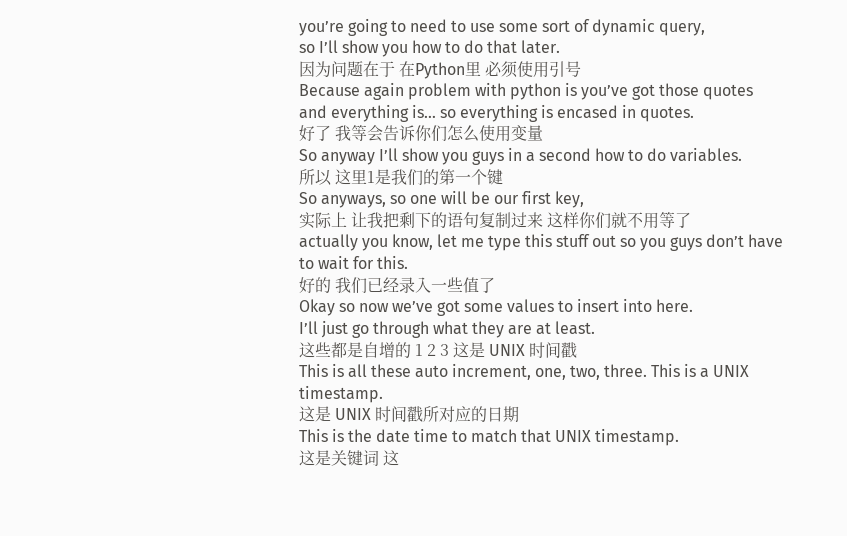you’re going to need to use some sort of dynamic query,
so I’ll show you how to do that later.
因为问题在于 在Python里 必须使用引号
Because again problem with python is you’ve got those quotes
and everything is… so everything is encased in quotes.
好了 我等会告诉你们怎么使用变量
So anyway I’ll show you guys in a second how to do variables.
所以 这里1是我们的第一个键
So anyways, so one will be our first key,
实际上 让我把剩下的语句复制过来 这样你们就不用等了
actually you know, let me type this stuff out so you guys don’t have to wait for this.
好的 我们已经录入一些值了
Okay so now we’ve got some values to insert into here.
I’ll just go through what they are at least.
这些都是自增的 1 2 3 这是 UNIX 时间戳
This is all these auto increment, one, two, three. This is a UNIX timestamp.
这是 UNIX 时间戳所对应的日期
This is the date time to match that UNIX timestamp.
这是关键词 这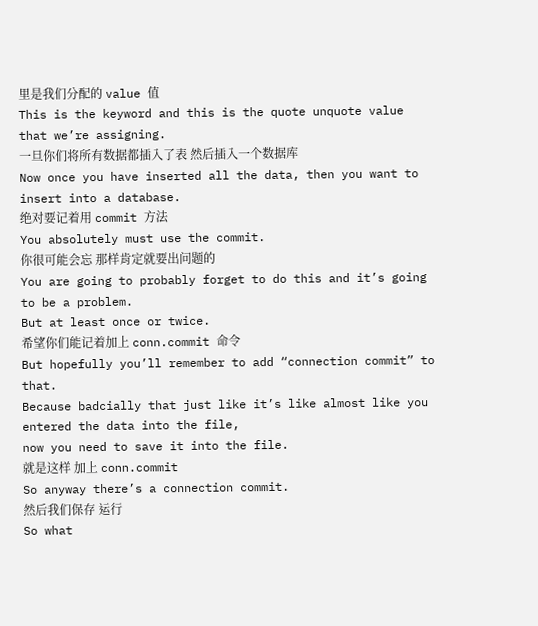里是我们分配的 value 值
This is the keyword and this is the quote unquote value that we’re assigning.
一旦你们将所有数据都插入了表 然后插入一个数据库
Now once you have inserted all the data, then you want to insert into a database.
绝对要记着用 commit 方法
You absolutely must use the commit.
你很可能会忘 那样肯定就要出问题的
You are going to probably forget to do this and it’s going to be a problem.
But at least once or twice.
希望你们能记着加上 conn.commit 命令
But hopefully you’ll remember to add “connection commit” to that.
Because badcially that just like it’s like almost like you entered the data into the file,
now you need to save it into the file.
就是这样 加上 conn.commit
So anyway there’s a connection commit.
然后我们保存 运行
So what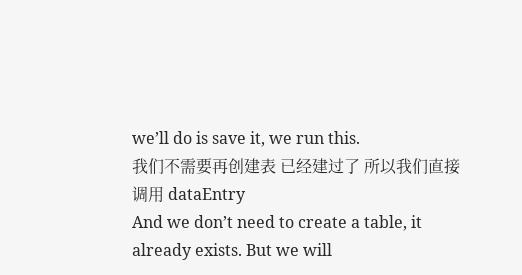we’ll do is save it, we run this.
我们不需要再创建表 已经建过了 所以我们直接调用 dataEntry
And we don’t need to create a table, it already exists. But we will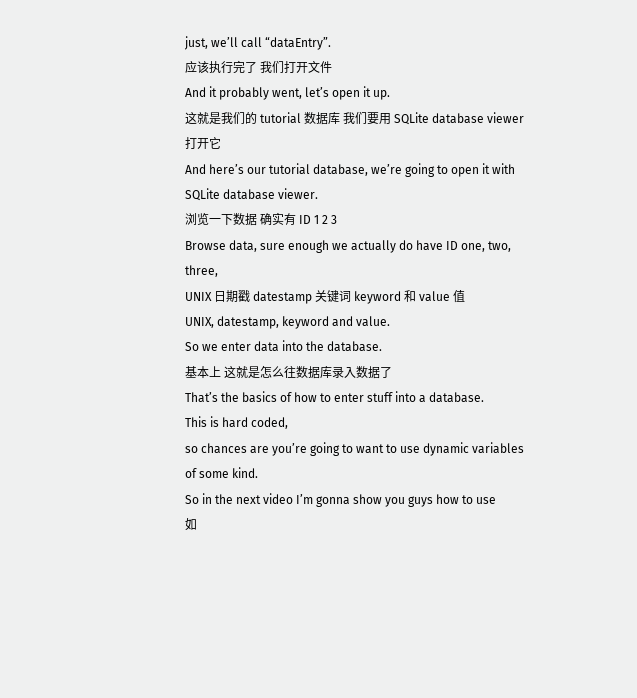just, we’ll call “dataEntry”.
应该执行完了 我们打开文件
And it probably went, let’s open it up.
这就是我们的 tutorial 数据库 我们要用 SQLite database viewer 打开它
And here’s our tutorial database, we’re going to open it with SQLite database viewer.
浏览一下数据 确实有 ID 1 2 3
Browse data, sure enough we actually do have ID one, two, three,
UNIX 日期戳 datestamp 关键词 keyword 和 value 值
UNIX, datestamp, keyword and value.
So we enter data into the database.
基本上 这就是怎么往数据库录入数据了
That’s the basics of how to enter stuff into a database.
This is hard coded,
so chances are you’re going to want to use dynamic variables of some kind.
So in the next video I’m gonna show you guys how to use
如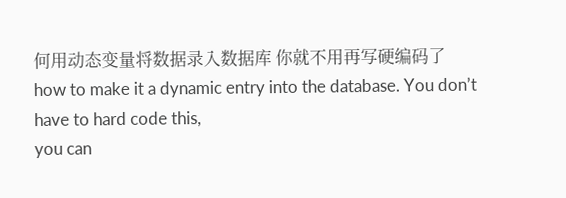何用动态变量将数据录入数据库 你就不用再写硬编码了
how to make it a dynamic entry into the database. You don’t have to hard code this,
you can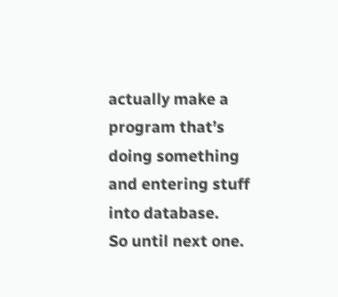actually make a program that’s doing something and entering stuff into database.
So until next one.